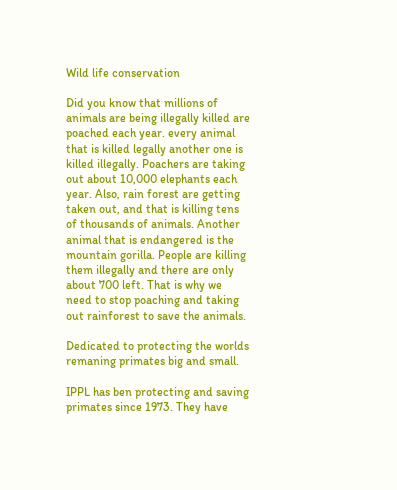Wild life conservation

Did you know that millions of animals are being illegally killed are poached each year. every animal that is killed legally another one is killed illegally. Poachers are taking out about 10,000 elephants each year. Also, rain forest are getting taken out, and that is killing tens of thousands of animals. Another animal that is endangered is the mountain gorilla. People are killing them illegally and there are only about 700 left. That is why we need to stop poaching and taking out rainforest to save the animals.

Dedicated to protecting the worlds remaning primates big and small.

IPPL has ben protecting and saving primates since 1973. They have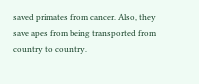saved primates from cancer. Also, they save apes from being transported from country to country.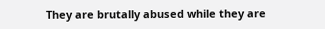They are brutally abused while they are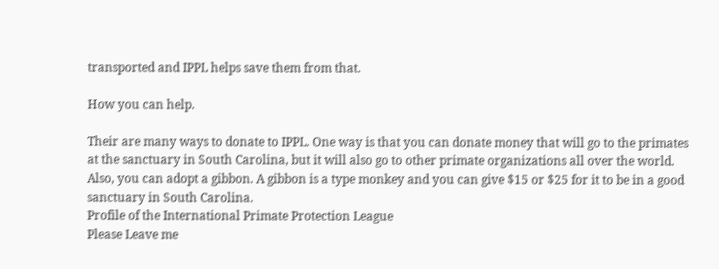transported and IPPL helps save them from that.

How you can help.

Their are many ways to donate to IPPL. One way is that you can donate money that will go to the primates at the sanctuary in South Carolina, but it will also go to other primate organizations all over the world. Also, you can adopt a gibbon. A gibbon is a type monkey and you can give $15 or $25 for it to be in a good sanctuary in South Carolina.
Profile of the International Primate Protection League
Please Leave me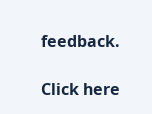feedback.

Click here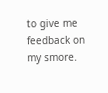to give me feedback on my smore.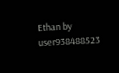Ethan by user938488523